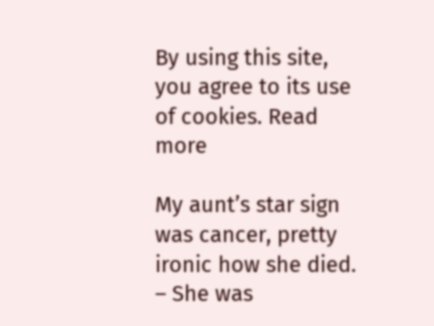By using this site, you agree to its use of cookies. Read more

My aunt’s star sign was cancer, pretty ironic how she died. – She was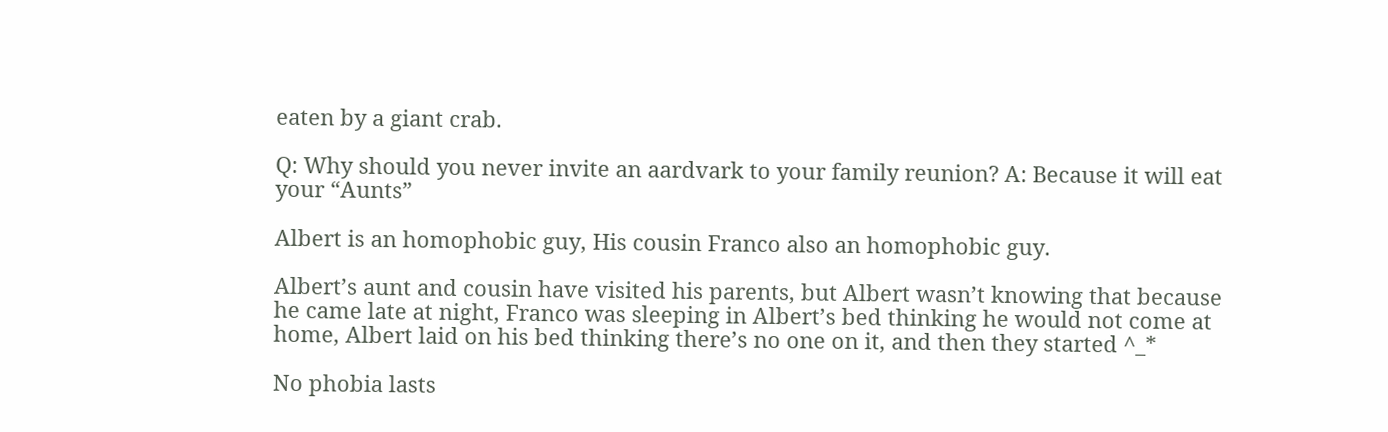eaten by a giant crab.

Q: Why should you never invite an aardvark to your family reunion? A: Because it will eat your “Aunts”

Albert is an homophobic guy, His cousin Franco also an homophobic guy.

Albert’s aunt and cousin have visited his parents, but Albert wasn’t knowing that because he came late at night, Franco was sleeping in Albert’s bed thinking he would not come at home, Albert laid on his bed thinking there’s no one on it, and then they started ^_*

No phobia lasts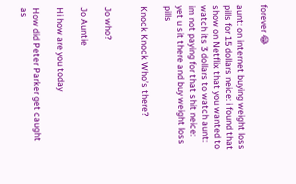forever 😂

aunt: on internet buying weight loss pills for 15 dollars neice: i found that show on Netflix that you wanted to watch its 3 dollars to watch aunt: im not paying for that shit neice: yet u sit there and buy weight loss pills

Knock Knock Who’s there?


Jo who?

Jo Auntie

Hi how are you today

How did Peter Parker get caught as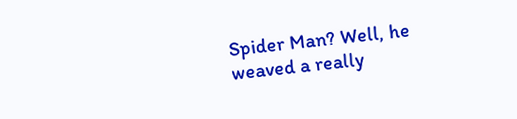Spider Man? Well, he weaved a really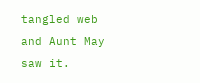tangled web and Aunt May saw it.